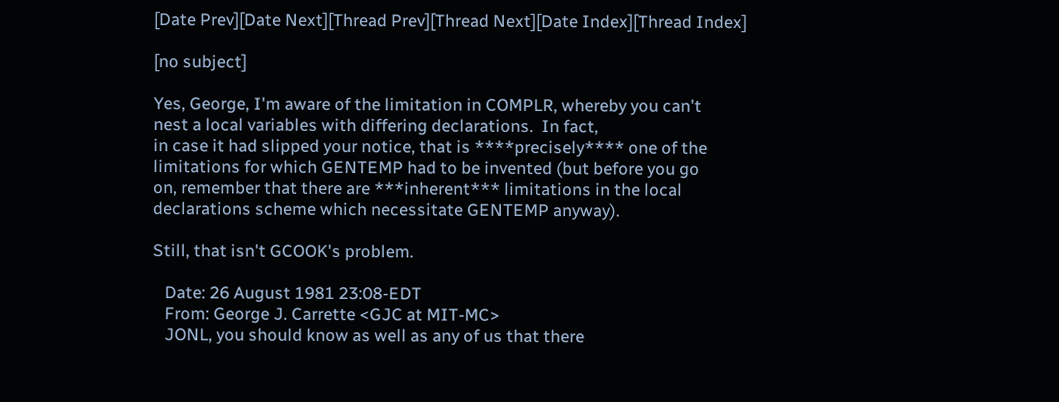[Date Prev][Date Next][Thread Prev][Thread Next][Date Index][Thread Index]

[no subject]

Yes, George, I'm aware of the limitation in COMPLR, whereby you can't
nest a local variables with differing declarations.  In fact,
in case it had slipped your notice, that is ****precisely**** one of the
limitations for which GENTEMP had to be invented (but before you go
on, remember that there are ***inherent*** limitations in the local
declarations scheme which necessitate GENTEMP anyway).

Still, that isn't GCOOK's problem.

   Date: 26 August 1981 23:08-EDT
   From: George J. Carrette <GJC at MIT-MC>
   JONL, you should know as well as any of us that there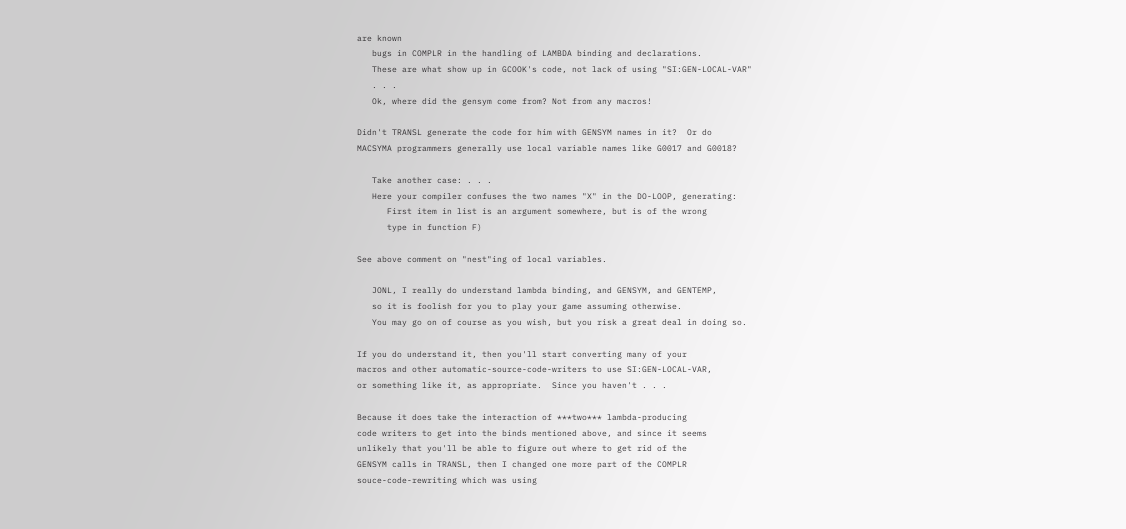are known
   bugs in COMPLR in the handling of LAMBDA binding and declarations.
   These are what show up in GCOOK's code, not lack of using "SI:GEN-LOCAL-VAR"
   . . .
   Ok, where did the gensym come from? Not from any macros!

Didn't TRANSL generate the code for him with GENSYM names in it?  Or do
MACSYMA programmers generally use local variable names like G0017 and G0018?

   Take another case: . . .
   Here your compiler confuses the two names "X" in the DO-LOOP, generating:
      First item in list is an argument somewhere, but is of the wrong
      type in function F)

See above comment on "nest"ing of local variables.

   JONL, I really do understand lambda binding, and GENSYM, and GENTEMP,
   so it is foolish for you to play your game assuming otherwise.
   You may go on of course as you wish, but you risk a great deal in doing so.

If you do understand it, then you'll start converting many of your
macros and other automatic-source-code-writers to use SI:GEN-LOCAL-VAR,
or something like it, as appropriate.  Since you haven't . . .

Because it does take the interaction of ***two*** lambda-producing
code writers to get into the binds mentioned above, and since it seems
unlikely that you'll be able to figure out where to get rid of the
GENSYM calls in TRANSL, then I changed one more part of the COMPLR
souce-code-rewriting which was using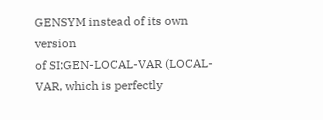GENSYM instead of its own version
of SI:GEN-LOCAL-VAR (LOCAL-VAR, which is perfectly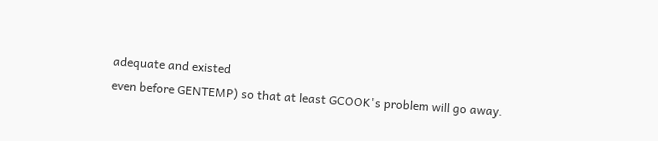adequate and existed
even before GENTEMP) so that at least GCOOK's problem will go away.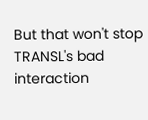But that won't stop TRANSL's bad interaction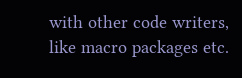with other code writers,
like macro packages etc.